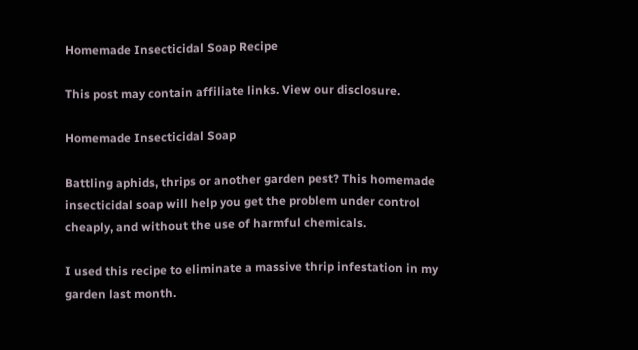Homemade Insecticidal Soap Recipe

This post may contain affiliate links. View our disclosure.

Homemade Insecticidal Soap

Battling aphids, thrips or another garden pest? This homemade insecticidal soap will help you get the problem under control cheaply, and without the use of harmful chemicals.

I used this recipe to eliminate a massive thrip infestation in my garden last month.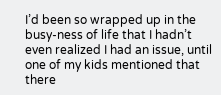I’d been so wrapped up in the busy-ness of life that I hadn’t even realized I had an issue, until one of my kids mentioned that there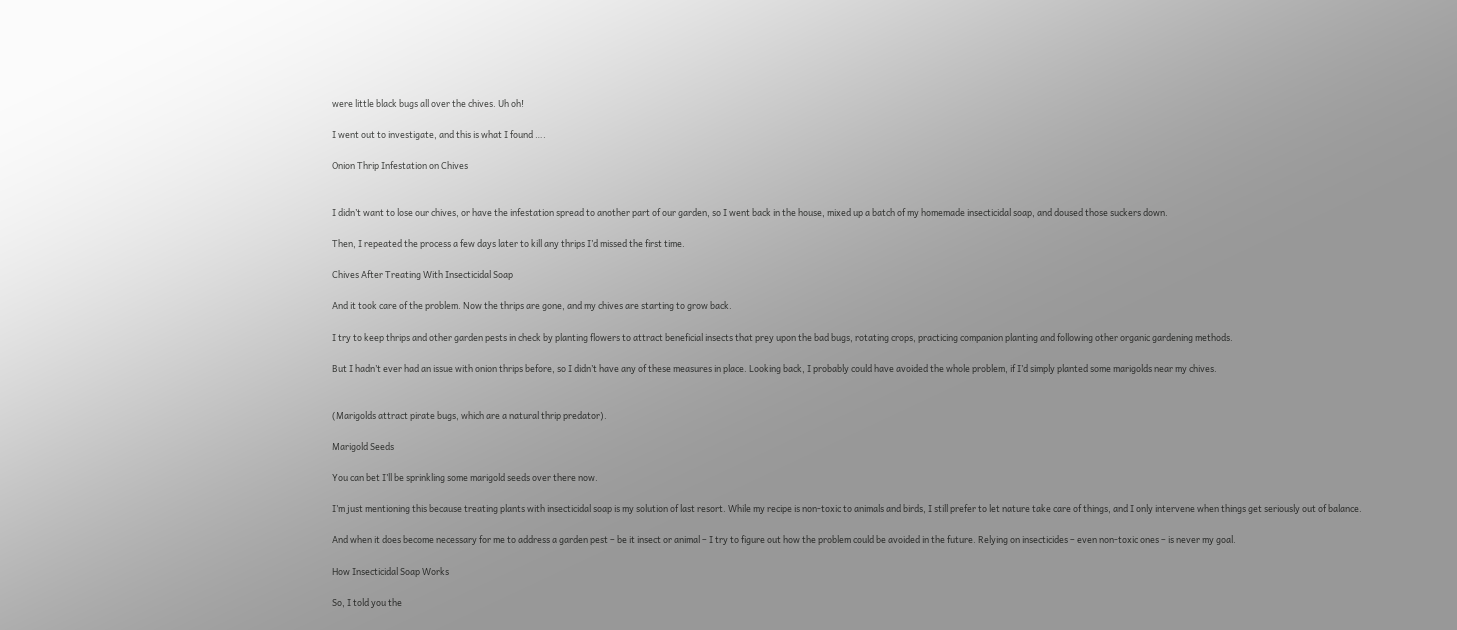were little black bugs all over the chives. Uh oh!

I went out to investigate, and this is what I found ….

Onion Thrip Infestation on Chives


I didn’t want to lose our chives, or have the infestation spread to another part of our garden, so I went back in the house, mixed up a batch of my homemade insecticidal soap, and doused those suckers down.

Then, I repeated the process a few days later to kill any thrips I’d missed the first time.

Chives After Treating With Insecticidal Soap

And it took care of the problem. Now the thrips are gone, and my chives are starting to grow back.

I try to keep thrips and other garden pests in check by planting flowers to attract beneficial insects that prey upon the bad bugs, rotating crops, practicing companion planting and following other organic gardening methods.

But I hadn’t ever had an issue with onion thrips before, so I didn’t have any of these measures in place. Looking back, I probably could have avoided the whole problem, if I’d simply planted some marigolds near my chives.


(Marigolds attract pirate bugs, which are a natural thrip predator).

Marigold Seeds

You can bet I’ll be sprinkling some marigold seeds over there now.

I’m just mentioning this because treating plants with insecticidal soap is my solution of last resort. While my recipe is non-toxic to animals and birds, I still prefer to let nature take care of things, and I only intervene when things get seriously out of balance.

And when it does become necessary for me to address a garden pest – be it insect or animal – I try to figure out how the problem could be avoided in the future. Relying on insecticides – even non-toxic ones – is never my goal.

How Insecticidal Soap Works

So, I told you the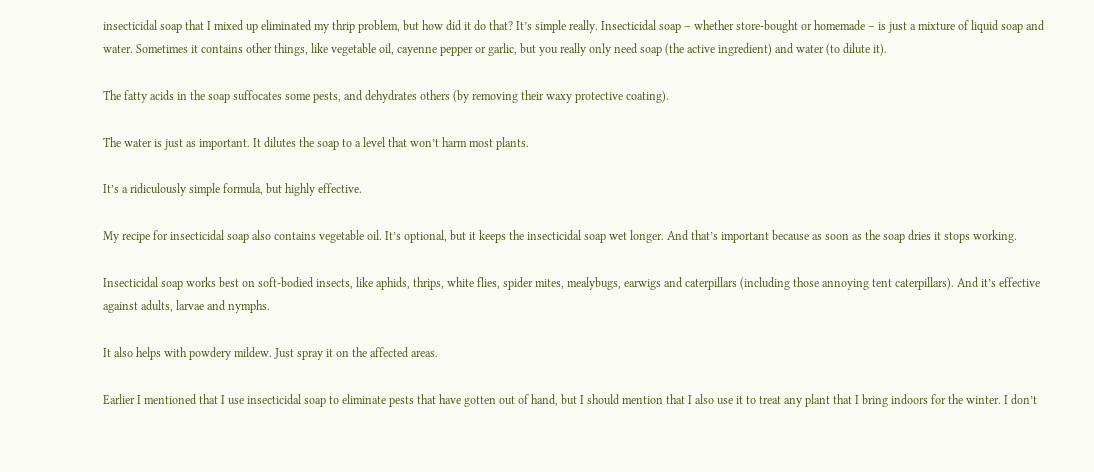insecticidal soap that I mixed up eliminated my thrip problem, but how did it do that? It’s simple really. Insecticidal soap – whether store-bought or homemade – is just a mixture of liquid soap and water. Sometimes it contains other things, like vegetable oil, cayenne pepper or garlic, but you really only need soap (the active ingredient) and water (to dilute it).

The fatty acids in the soap suffocates some pests, and dehydrates others (by removing their waxy protective coating).

The water is just as important. It dilutes the soap to a level that won’t harm most plants.

It’s a ridiculously simple formula, but highly effective.

My recipe for insecticidal soap also contains vegetable oil. It’s optional, but it keeps the insecticidal soap wet longer. And that’s important because as soon as the soap dries it stops working.

Insecticidal soap works best on soft-bodied insects, like aphids, thrips, white flies, spider mites, mealybugs, earwigs and caterpillars (including those annoying tent caterpillars). And it’s effective against adults, larvae and nymphs.

It also helps with powdery mildew. Just spray it on the affected areas.

Earlier I mentioned that I use insecticidal soap to eliminate pests that have gotten out of hand, but I should mention that I also use it to treat any plant that I bring indoors for the winter. I don’t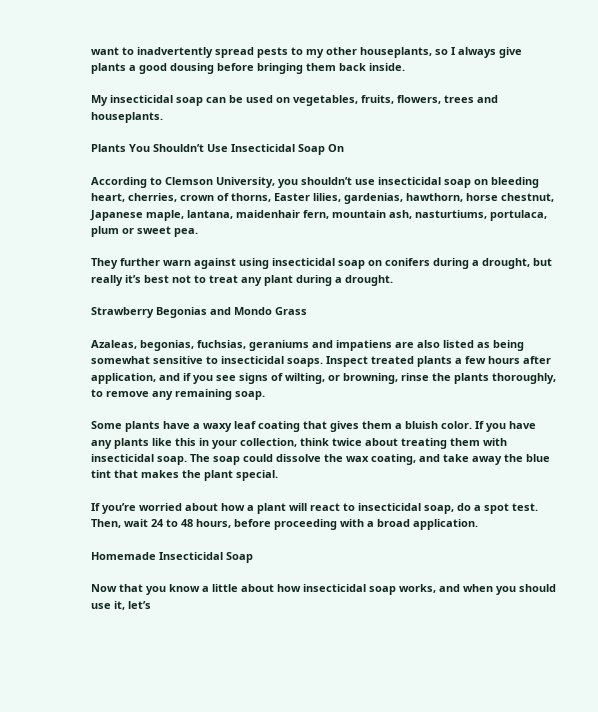want to inadvertently spread pests to my other houseplants, so I always give plants a good dousing before bringing them back inside.

My insecticidal soap can be used on vegetables, fruits, flowers, trees and houseplants.

Plants You Shouldn’t Use Insecticidal Soap On

According to Clemson University, you shouldn’t use insecticidal soap on bleeding heart, cherries, crown of thorns, Easter lilies, gardenias, hawthorn, horse chestnut, Japanese maple, lantana, maidenhair fern, mountain ash, nasturtiums, portulaca, plum or sweet pea.

They further warn against using insecticidal soap on conifers during a drought, but really it’s best not to treat any plant during a drought.

Strawberry Begonias and Mondo Grass

Azaleas, begonias, fuchsias, geraniums and impatiens are also listed as being somewhat sensitive to insecticidal soaps. Inspect treated plants a few hours after application, and if you see signs of wilting, or browning, rinse the plants thoroughly, to remove any remaining soap.

Some plants have a waxy leaf coating that gives them a bluish color. If you have any plants like this in your collection, think twice about treating them with insecticidal soap. The soap could dissolve the wax coating, and take away the blue tint that makes the plant special.

If you’re worried about how a plant will react to insecticidal soap, do a spot test. Then, wait 24 to 48 hours, before proceeding with a broad application.

Homemade Insecticidal Soap

Now that you know a little about how insecticidal soap works, and when you should use it, let’s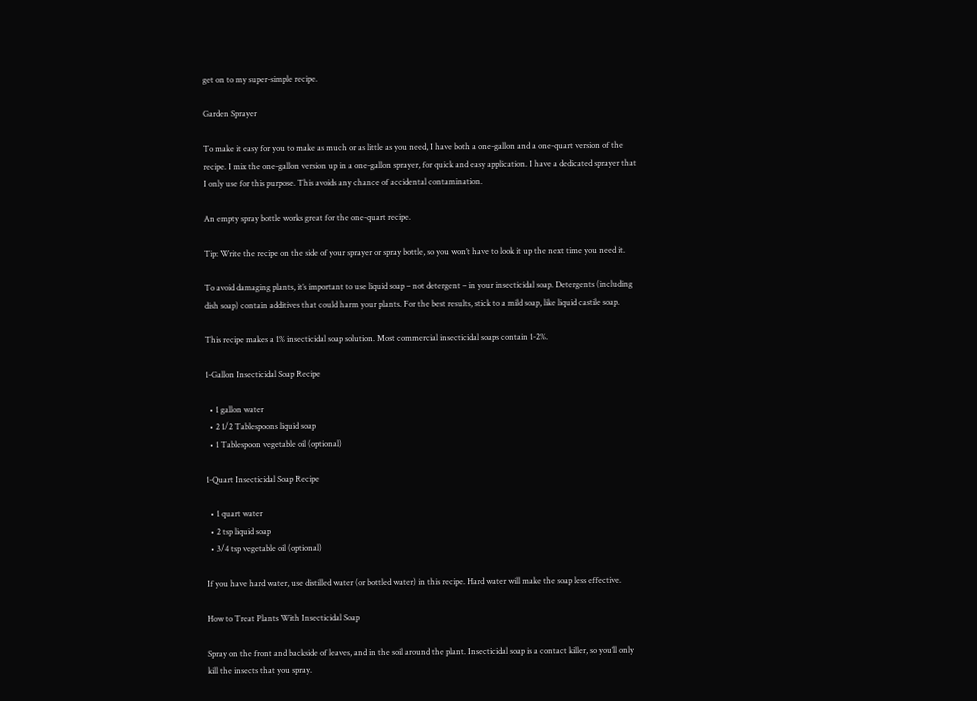get on to my super-simple recipe.

Garden Sprayer

To make it easy for you to make as much or as little as you need, I have both a one-gallon and a one-quart version of the recipe. I mix the one-gallon version up in a one-gallon sprayer, for quick and easy application. I have a dedicated sprayer that I only use for this purpose. This avoids any chance of accidental contamination.

An empty spray bottle works great for the one-quart recipe.

Tip: Write the recipe on the side of your sprayer or spray bottle, so you won’t have to look it up the next time you need it.

To avoid damaging plants, it’s important to use liquid soap – not detergent – in your insecticidal soap. Detergents (including dish soap) contain additives that could harm your plants. For the best results, stick to a mild soap, like liquid castile soap.

This recipe makes a 1% insecticidal soap solution. Most commercial insecticidal soaps contain 1-2%.

1-Gallon Insecticidal Soap Recipe

  • 1 gallon water
  • 2 1/2 Tablespoons liquid soap
  • 1 Tablespoon vegetable oil (optional)

1-Quart Insecticidal Soap Recipe

  • 1 quart water
  • 2 tsp liquid soap
  • 3/4 tsp vegetable oil (optional)

If you have hard water, use distilled water (or bottled water) in this recipe. Hard water will make the soap less effective.

How to Treat Plants With Insecticidal Soap

Spray on the front and backside of leaves, and in the soil around the plant. Insecticidal soap is a contact killer, so you’ll only kill the insects that you spray.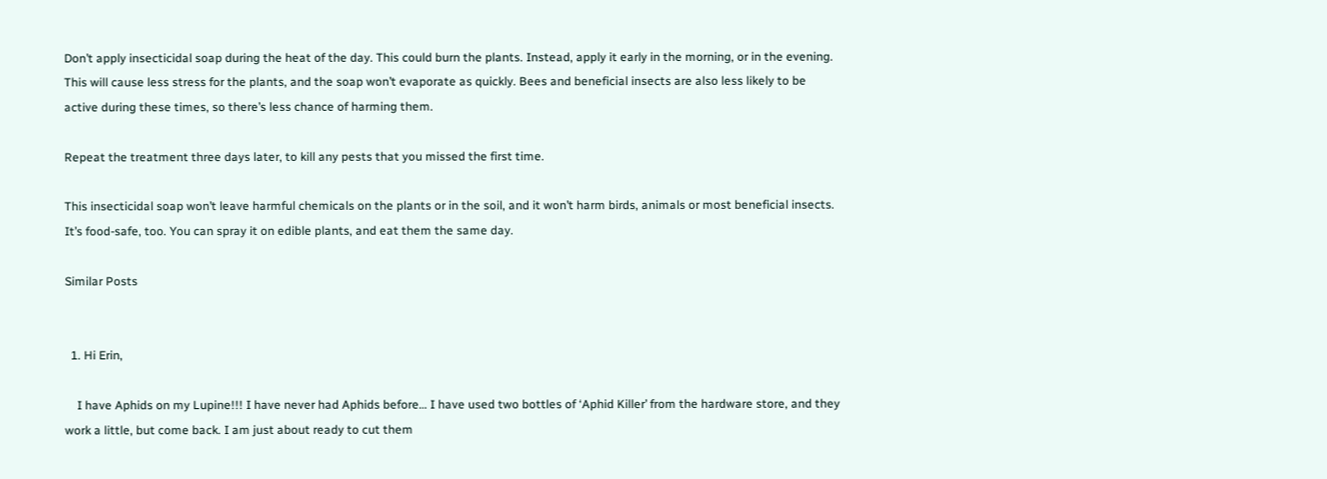Don’t apply insecticidal soap during the heat of the day. This could burn the plants. Instead, apply it early in the morning, or in the evening. This will cause less stress for the plants, and the soap won’t evaporate as quickly. Bees and beneficial insects are also less likely to be active during these times, so there’s less chance of harming them.

Repeat the treatment three days later, to kill any pests that you missed the first time.

This insecticidal soap won’t leave harmful chemicals on the plants or in the soil, and it won’t harm birds, animals or most beneficial insects. It’s food-safe, too. You can spray it on edible plants, and eat them the same day.

Similar Posts


  1. Hi Erin,

    I have Aphids on my Lupine!!! I have never had Aphids before… I have used two bottles of ‘Aphid Killer’ from the hardware store, and they work a little, but come back. I am just about ready to cut them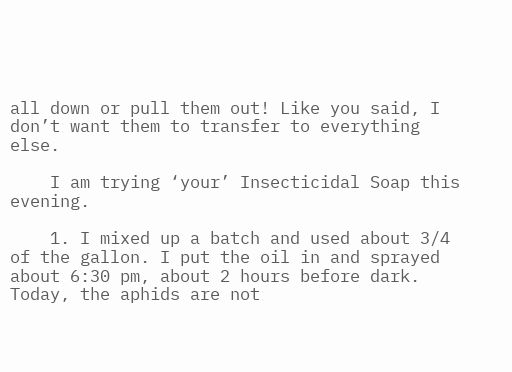all down or pull them out! Like you said, I don’t want them to transfer to everything else.

    I am trying ‘your’ Insecticidal Soap this evening.

    1. I mixed up a batch and used about 3/4 of the gallon. I put the oil in and sprayed about 6:30 pm, about 2 hours before dark. Today, the aphids are not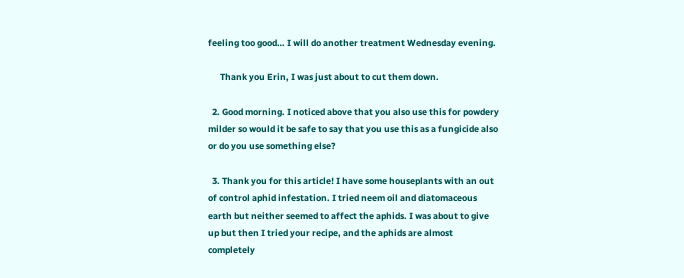feeling too good… I will do another treatment Wednesday evening.

      Thank you Erin, I was just about to cut them down.

  2. Good morning. I noticed above that you also use this for powdery milder so would it be safe to say that you use this as a fungicide also or do you use something else?

  3. Thank you for this article! I have some houseplants with an out of control aphid infestation. I tried neem oil and diatomaceous earth but neither seemed to affect the aphids. I was about to give up but then I tried your recipe, and the aphids are almost completely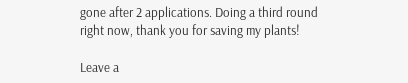gone after 2 applications. Doing a third round right now, thank you for saving my plants!

Leave a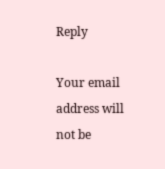Reply

Your email address will not be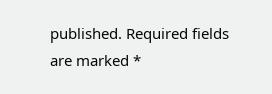published. Required fields are marked *